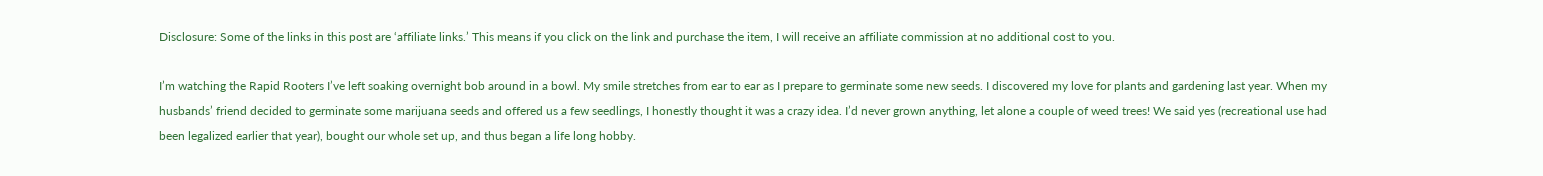Disclosure: Some of the links in this post are ‘affiliate links.’ This means if you click on the link and purchase the item, I will receive an affiliate commission at no additional cost to you.

I’m watching the Rapid Rooters I’ve left soaking overnight bob around in a bowl. My smile stretches from ear to ear as I prepare to germinate some new seeds. I discovered my love for plants and gardening last year. When my husbands’ friend decided to germinate some marijuana seeds and offered us a few seedlings, I honestly thought it was a crazy idea. I’d never grown anything, let alone a couple of weed trees! We said yes (recreational use had been legalized earlier that year), bought our whole set up, and thus began a life long hobby.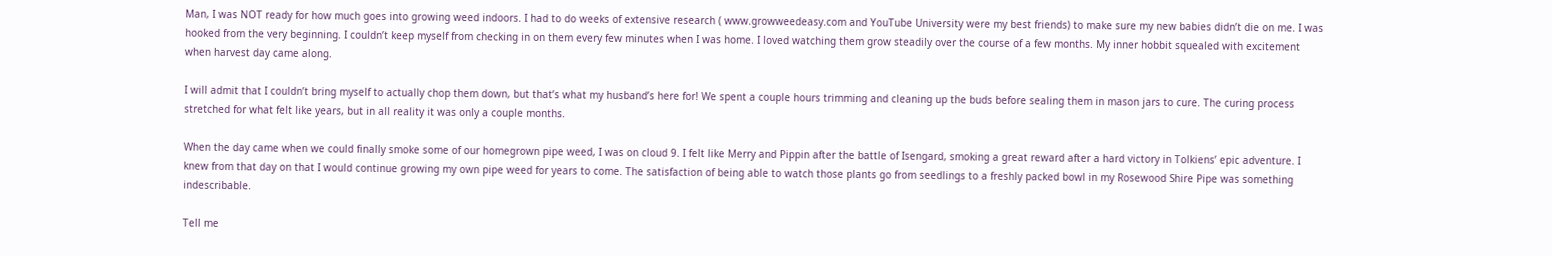Man, I was NOT ready for how much goes into growing weed indoors. I had to do weeks of extensive research ( www.growweedeasy.com and YouTube University were my best friends) to make sure my new babies didn’t die on me. I was hooked from the very beginning. I couldn’t keep myself from checking in on them every few minutes when I was home. I loved watching them grow steadily over the course of a few months. My inner hobbit squealed with excitement when harvest day came along.

I will admit that I couldn’t bring myself to actually chop them down, but that’s what my husband’s here for! We spent a couple hours trimming and cleaning up the buds before sealing them in mason jars to cure. The curing process stretched for what felt like years, but in all reality it was only a couple months.

When the day came when we could finally smoke some of our homegrown pipe weed, I was on cloud 9. I felt like Merry and Pippin after the battle of Isengard, smoking a great reward after a hard victory in Tolkiens’ epic adventure. I knew from that day on that I would continue growing my own pipe weed for years to come. The satisfaction of being able to watch those plants go from seedlings to a freshly packed bowl in my Rosewood Shire Pipe was something indescribable.

Tell me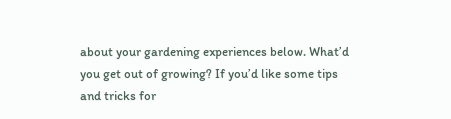about your gardening experiences below. What’d you get out of growing? If you’d like some tips and tricks for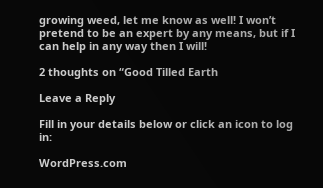growing weed, let me know as well! I won’t pretend to be an expert by any means, but if I can help in any way then I will!

2 thoughts on “Good Tilled Earth

Leave a Reply

Fill in your details below or click an icon to log in:

WordPress.com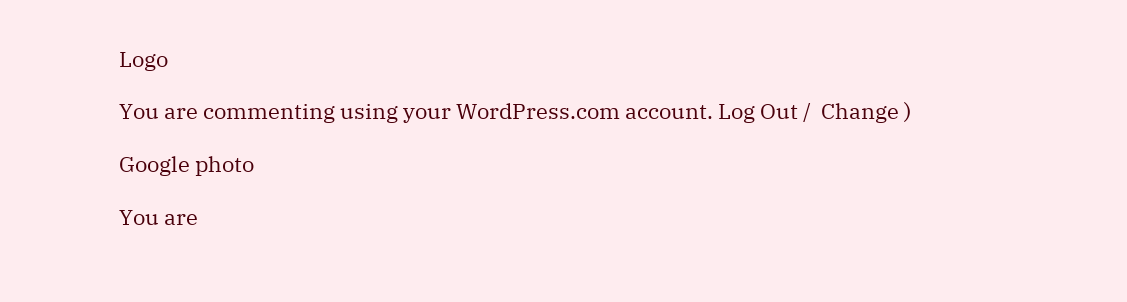Logo

You are commenting using your WordPress.com account. Log Out /  Change )

Google photo

You are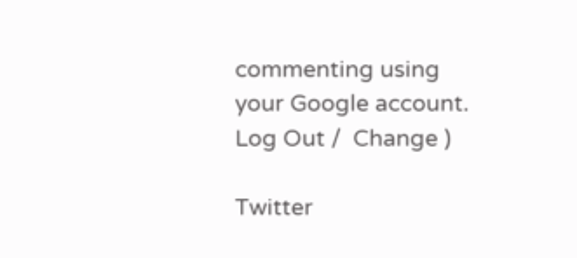commenting using your Google account. Log Out /  Change )

Twitter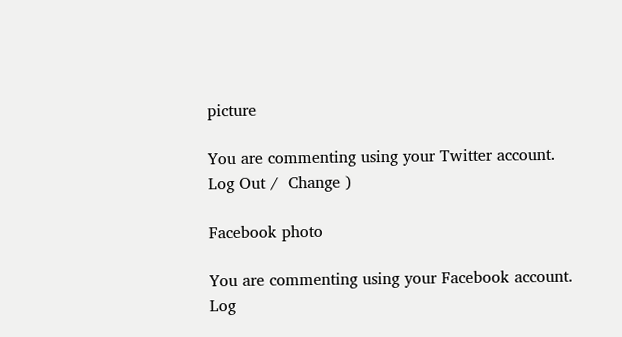picture

You are commenting using your Twitter account. Log Out /  Change )

Facebook photo

You are commenting using your Facebook account. Log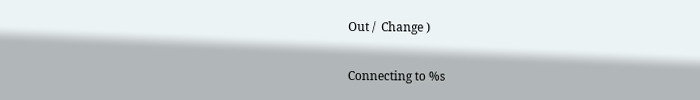Out /  Change )

Connecting to %s